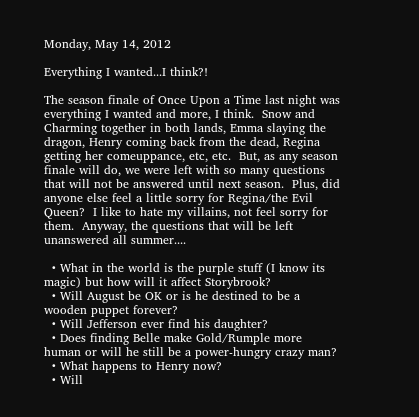Monday, May 14, 2012

Everything I wanted...I think?!

The season finale of Once Upon a Time last night was everything I wanted and more, I think.  Snow and Charming together in both lands, Emma slaying the dragon, Henry coming back from the dead, Regina getting her comeuppance, etc, etc.  But, as any season finale will do, we were left with so many questions that will not be answered until next season.  Plus, did anyone else feel a little sorry for Regina/the Evil Queen?  I like to hate my villains, not feel sorry for them.  Anyway, the questions that will be left unanswered all summer....

  • What in the world is the purple stuff (I know its magic) but how will it affect Storybrook?
  • Will August be OK or is he destined to be a wooden puppet forever?
  • Will Jefferson ever find his daughter?
  • Does finding Belle make Gold/Rumple more human or will he still be a power-hungry crazy man?
  • What happens to Henry now?
  • Will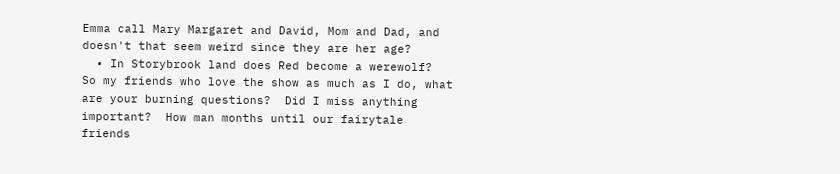Emma call Mary Margaret and David, Mom and Dad, and doesn't that seem weird since they are her age?
  • In Storybrook land does Red become a werewolf?
So my friends who love the show as much as I do, what are your burning questions?  Did I miss anything important?  How man months until our fairytale friends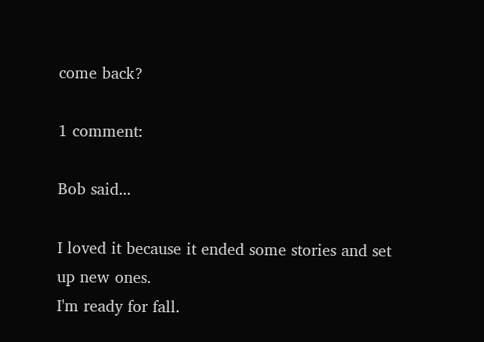come back?

1 comment:

Bob said...

I loved it because it ended some stories and set up new ones.
I'm ready for fall.